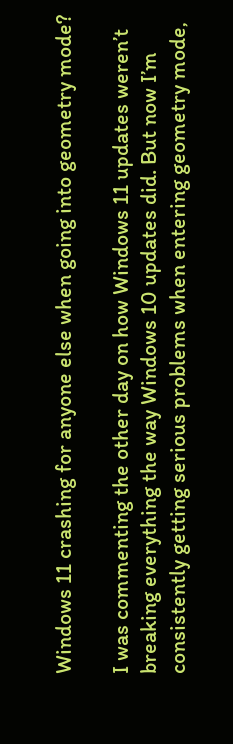Windows 11 crashing for anyone else when going into geometry mode?

I was commenting the other day on how Windows 11 updates weren’t breaking everything the way Windows 10 updates did. But now I’m consistently getting serious problems when entering geometry mode,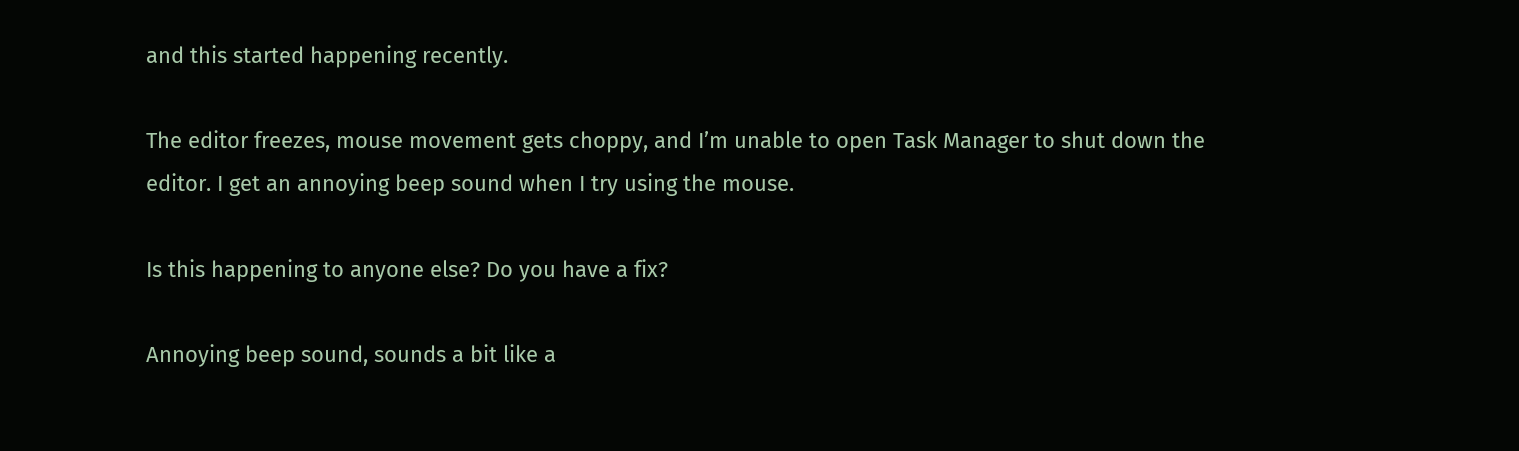and this started happening recently.

The editor freezes, mouse movement gets choppy, and I’m unable to open Task Manager to shut down the editor. I get an annoying beep sound when I try using the mouse.

Is this happening to anyone else? Do you have a fix?

Annoying beep sound, sounds a bit like a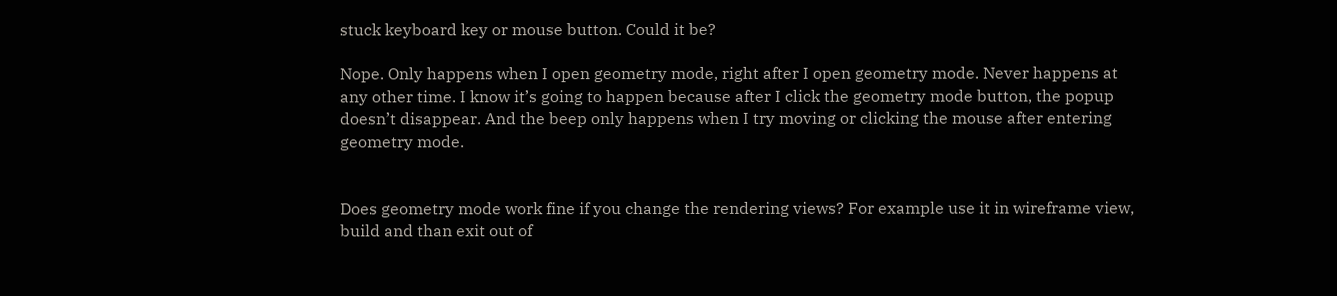stuck keyboard key or mouse button. Could it be?

Nope. Only happens when I open geometry mode, right after I open geometry mode. Never happens at any other time. I know it’s going to happen because after I click the geometry mode button, the popup doesn’t disappear. And the beep only happens when I try moving or clicking the mouse after entering geometry mode.


Does geometry mode work fine if you change the rendering views? For example use it in wireframe view, build and than exit out of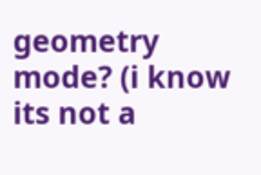geometry mode? (i know its not a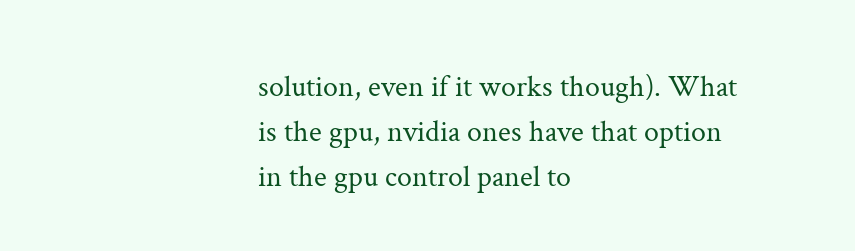solution, even if it works though). What is the gpu, nvidia ones have that option in the gpu control panel to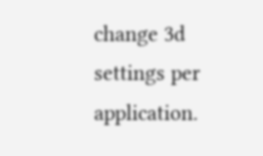change 3d settings per application.